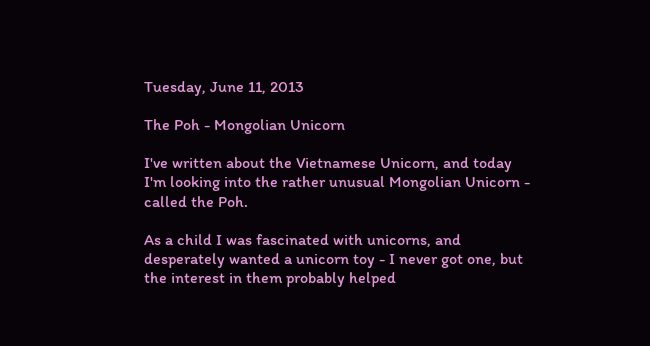Tuesday, June 11, 2013

The Poh - Mongolian Unicorn

I've written about the Vietnamese Unicorn, and today I'm looking into the rather unusual Mongolian Unicorn - called the Poh.

As a child I was fascinated with unicorns, and desperately wanted a unicorn toy - I never got one, but the interest in them probably helped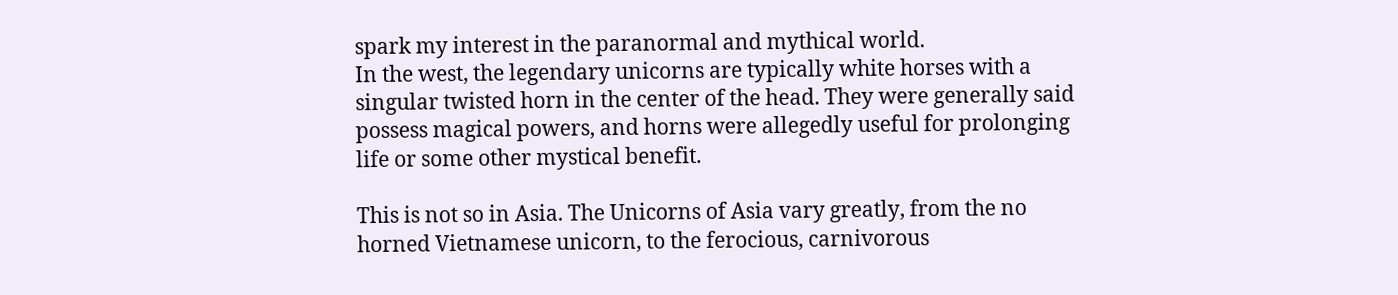spark my interest in the paranormal and mythical world.
In the west, the legendary unicorns are typically white horses with a singular twisted horn in the center of the head. They were generally said possess magical powers, and horns were allegedly useful for prolonging life or some other mystical benefit.

This is not so in Asia. The Unicorns of Asia vary greatly, from the no horned Vietnamese unicorn, to the ferocious, carnivorous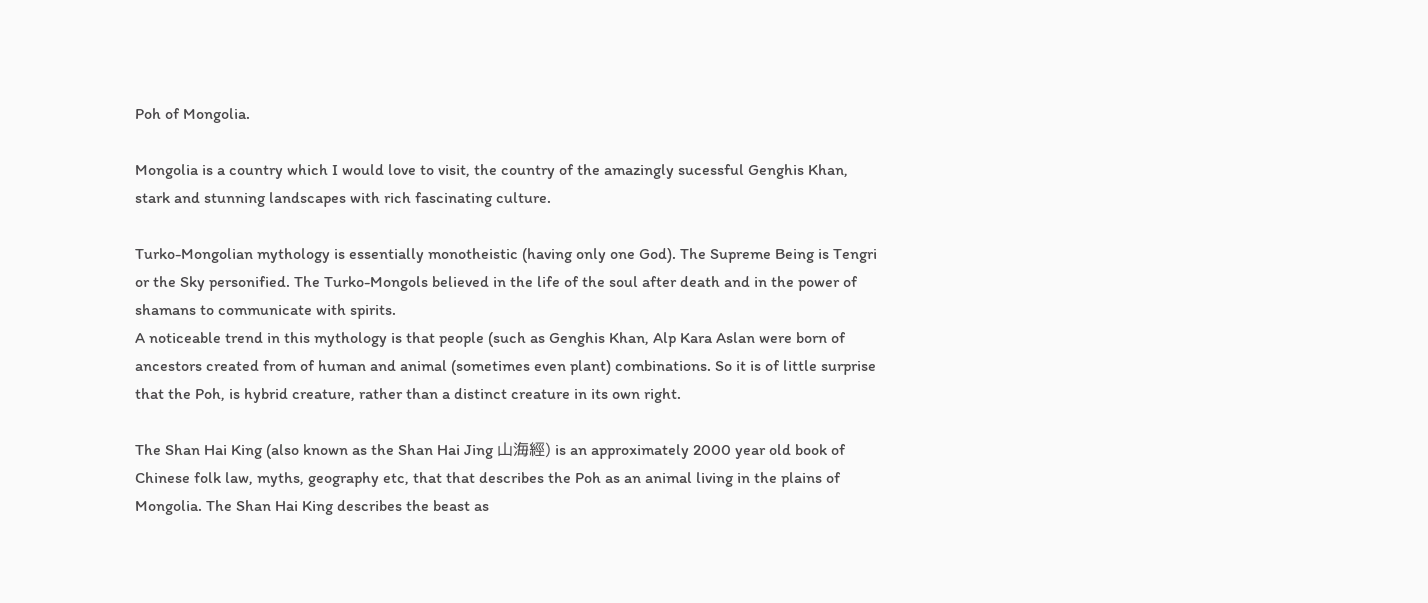Poh of Mongolia.

Mongolia is a country which I would love to visit, the country of the amazingly sucessful Genghis Khan, stark and stunning landscapes with rich fascinating culture.

Turko-Mongolian mythology is essentially monotheistic (having only one God). The Supreme Being is Tengri  or the Sky personified. The Turko-Mongols believed in the life of the soul after death and in the power of shamans to communicate with spirits.
A noticeable trend in this mythology is that people (such as Genghis Khan, Alp Kara Aslan were born of ancestors created from of human and animal (sometimes even plant) combinations. So it is of little surprise that the Poh, is hybrid creature, rather than a distinct creature in its own right.

The Shan Hai King (also known as the Shan Hai Jing 山海經) is an approximately 2000 year old book of Chinese folk law, myths, geography etc, that that describes the Poh as an animal living in the plains of Mongolia. The Shan Hai King describes the beast as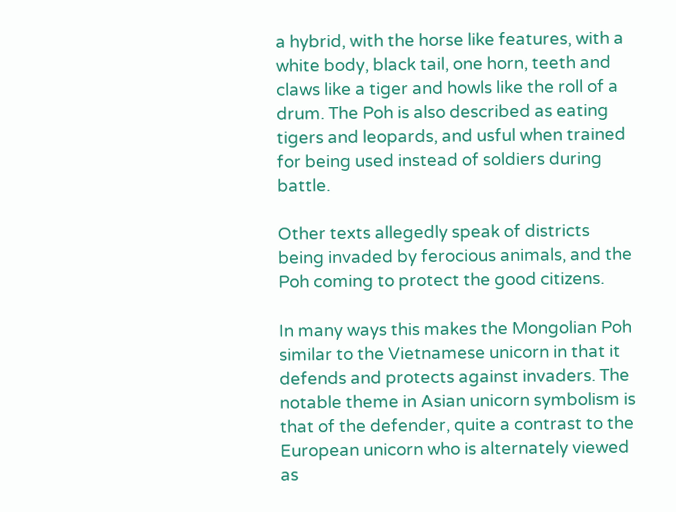a hybrid, with the horse like features, with a white body, black tail, one horn, teeth and claws like a tiger and howls like the roll of a drum. The Poh is also described as eating tigers and leopards, and usful when trained for being used instead of soldiers during battle.

Other texts allegedly speak of districts being invaded by ferocious animals, and the Poh coming to protect the good citizens.

In many ways this makes the Mongolian Poh similar to the Vietnamese unicorn in that it defends and protects against invaders. The notable theme in Asian unicorn symbolism is that of the defender, quite a contrast to the European unicorn who is alternately viewed as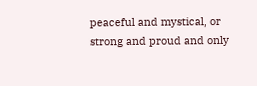peaceful and mystical, or strong and proud and only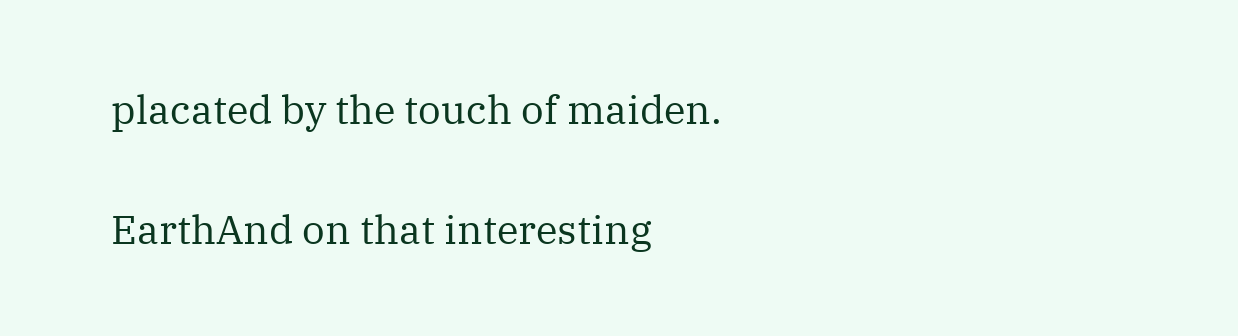placated by the touch of maiden.

EarthAnd on that interesting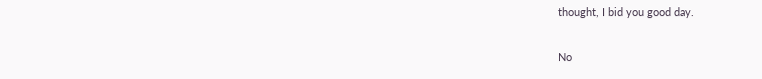thought, I bid you good day.

No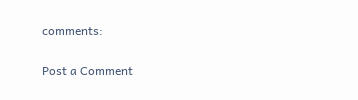comments:

Post a Comment